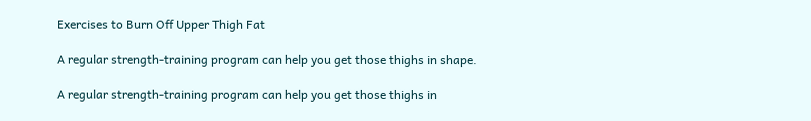Exercises to Burn Off Upper Thigh Fat

A regular strength-training program can help you get those thighs in shape.

A regular strength-training program can help you get those thighs in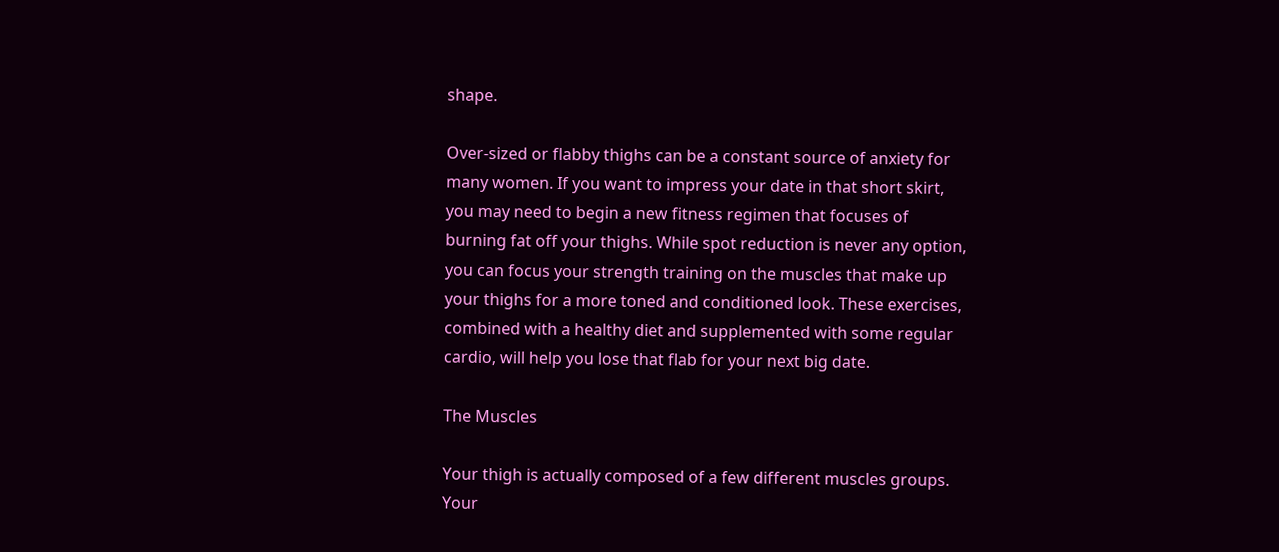shape.

Over-sized or flabby thighs can be a constant source of anxiety for many women. If you want to impress your date in that short skirt, you may need to begin a new fitness regimen that focuses of burning fat off your thighs. While spot reduction is never any option, you can focus your strength training on the muscles that make up your thighs for a more toned and conditioned look. These exercises, combined with a healthy diet and supplemented with some regular cardio, will help you lose that flab for your next big date.

The Muscles

Your thigh is actually composed of a few different muscles groups. Your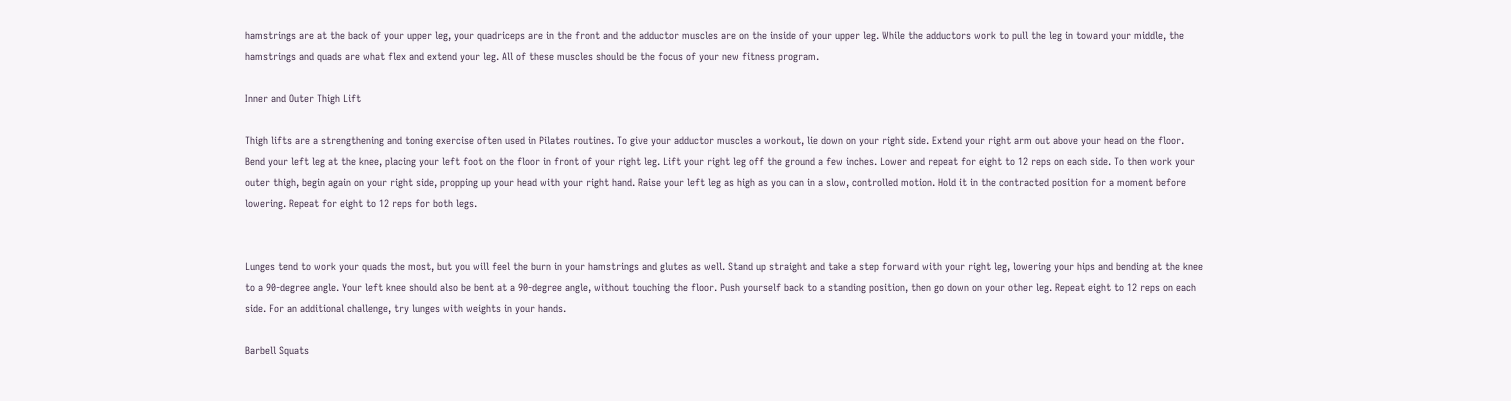hamstrings are at the back of your upper leg, your quadriceps are in the front and the adductor muscles are on the inside of your upper leg. While the adductors work to pull the leg in toward your middle, the hamstrings and quads are what flex and extend your leg. All of these muscles should be the focus of your new fitness program.

Inner and Outer Thigh Lift

Thigh lifts are a strengthening and toning exercise often used in Pilates routines. To give your adductor muscles a workout, lie down on your right side. Extend your right arm out above your head on the floor. Bend your left leg at the knee, placing your left foot on the floor in front of your right leg. Lift your right leg off the ground a few inches. Lower and repeat for eight to 12 reps on each side. To then work your outer thigh, begin again on your right side, propping up your head with your right hand. Raise your left leg as high as you can in a slow, controlled motion. Hold it in the contracted position for a moment before lowering. Repeat for eight to 12 reps for both legs.


Lunges tend to work your quads the most, but you will feel the burn in your hamstrings and glutes as well. Stand up straight and take a step forward with your right leg, lowering your hips and bending at the knee to a 90-degree angle. Your left knee should also be bent at a 90-degree angle, without touching the floor. Push yourself back to a standing position, then go down on your other leg. Repeat eight to 12 reps on each side. For an additional challenge, try lunges with weights in your hands.

Barbell Squats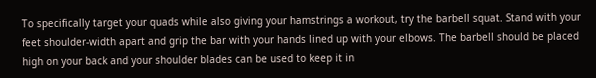To specifically target your quads while also giving your hamstrings a workout, try the barbell squat. Stand with your feet shoulder-width apart and grip the bar with your hands lined up with your elbows. The barbell should be placed high on your back and your shoulder blades can be used to keep it in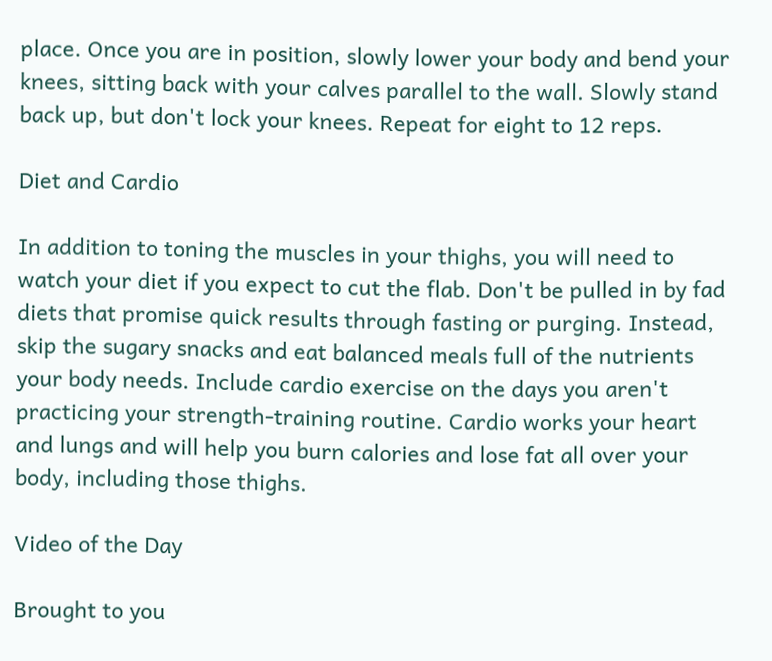place. Once you are in position, slowly lower your body and bend your knees, sitting back with your calves parallel to the wall. Slowly stand back up, but don't lock your knees. Repeat for eight to 12 reps.

Diet and Cardio

In addition to toning the muscles in your thighs, you will need to watch your diet if you expect to cut the flab. Don't be pulled in by fad diets that promise quick results through fasting or purging. Instead, skip the sugary snacks and eat balanced meals full of the nutrients your body needs. Include cardio exercise on the days you aren't practicing your strength-training routine. Cardio works your heart and lungs and will help you burn calories and lose fat all over your body, including those thighs.

Video of the Day

Brought to you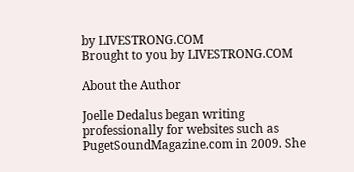by LIVESTRONG.COM
Brought to you by LIVESTRONG.COM

About the Author

Joelle Dedalus began writing professionally for websites such as PugetSoundMagazine.com in 2009. She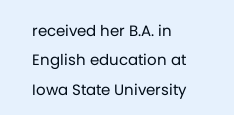received her B.A. in English education at Iowa State University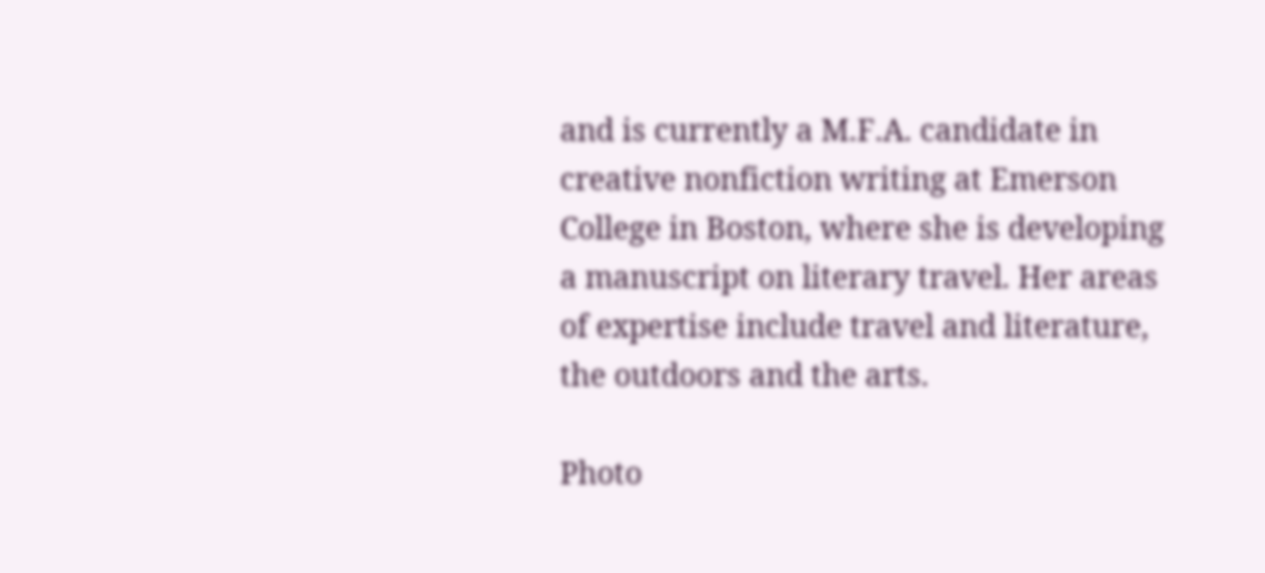and is currently a M.F.A. candidate in creative nonfiction writing at Emerson College in Boston, where she is developing a manuscript on literary travel. Her areas of expertise include travel and literature, the outdoors and the arts.

Photo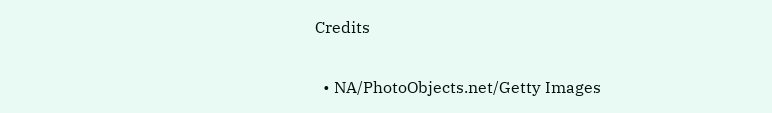Credits

  • NA/PhotoObjects.net/Getty Images